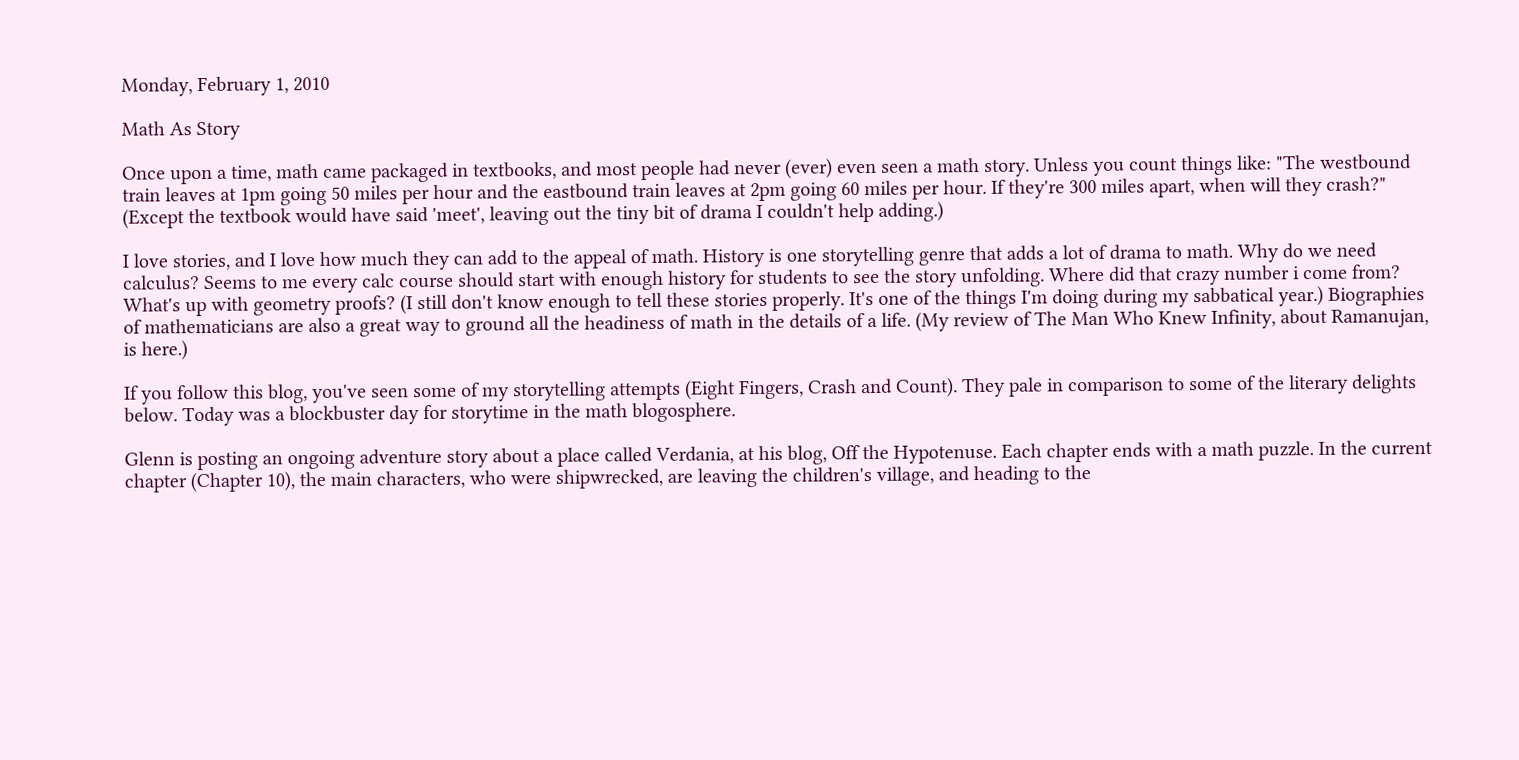Monday, February 1, 2010

Math As Story

Once upon a time, math came packaged in textbooks, and most people had never (ever) even seen a math story. Unless you count things like: "The westbound train leaves at 1pm going 50 miles per hour and the eastbound train leaves at 2pm going 60 miles per hour. If they're 300 miles apart, when will they crash?" (Except the textbook would have said 'meet', leaving out the tiny bit of drama I couldn't help adding.)

I love stories, and I love how much they can add to the appeal of math. History is one storytelling genre that adds a lot of drama to math. Why do we need calculus? Seems to me every calc course should start with enough history for students to see the story unfolding. Where did that crazy number i come from? What's up with geometry proofs? (I still don't know enough to tell these stories properly. It's one of the things I'm doing during my sabbatical year.) Biographies of mathematicians are also a great way to ground all the headiness of math in the details of a life. (My review of The Man Who Knew Infinity, about Ramanujan, is here.)

If you follow this blog, you've seen some of my storytelling attempts (Eight Fingers, Crash and Count). They pale in comparison to some of the literary delights below. Today was a blockbuster day for storytime in the math blogosphere.

Glenn is posting an ongoing adventure story about a place called Verdania, at his blog, Off the Hypotenuse. Each chapter ends with a math puzzle. In the current chapter (Chapter 10), the main characters, who were shipwrecked, are leaving the children's village, and heading to the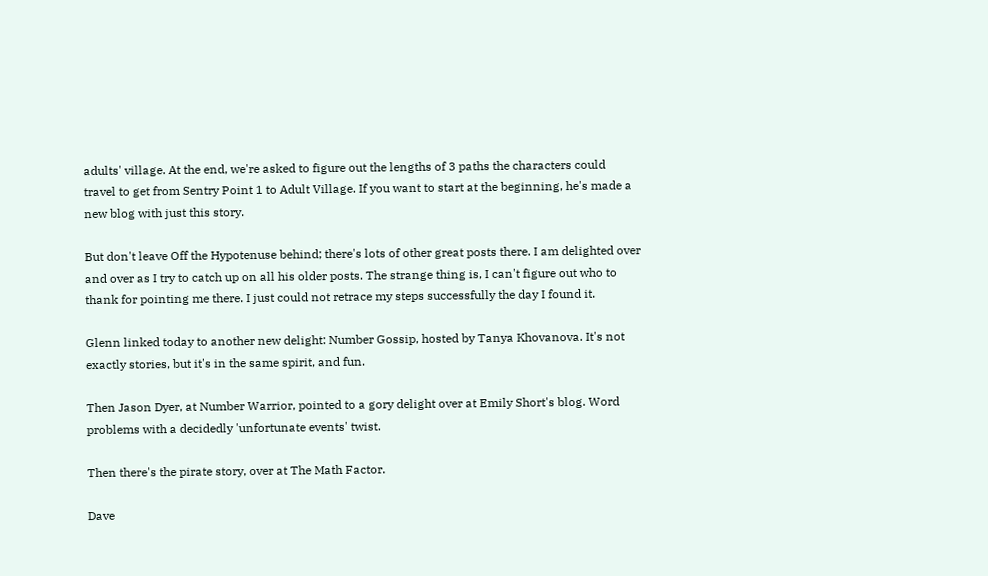adults' village. At the end, we're asked to figure out the lengths of 3 paths the characters could travel to get from Sentry Point 1 to Adult Village. If you want to start at the beginning, he's made a new blog with just this story.

But don't leave Off the Hypotenuse behind; there's lots of other great posts there. I am delighted over and over as I try to catch up on all his older posts. The strange thing is, I can't figure out who to thank for pointing me there. I just could not retrace my steps successfully the day I found it.

Glenn linked today to another new delight: Number Gossip, hosted by Tanya Khovanova. It's not exactly stories, but it's in the same spirit, and fun.

Then Jason Dyer, at Number Warrior, pointed to a gory delight over at Emily Short's blog. Word problems with a decidedly 'unfortunate events' twist.

Then there's the pirate story, over at The Math Factor.

Dave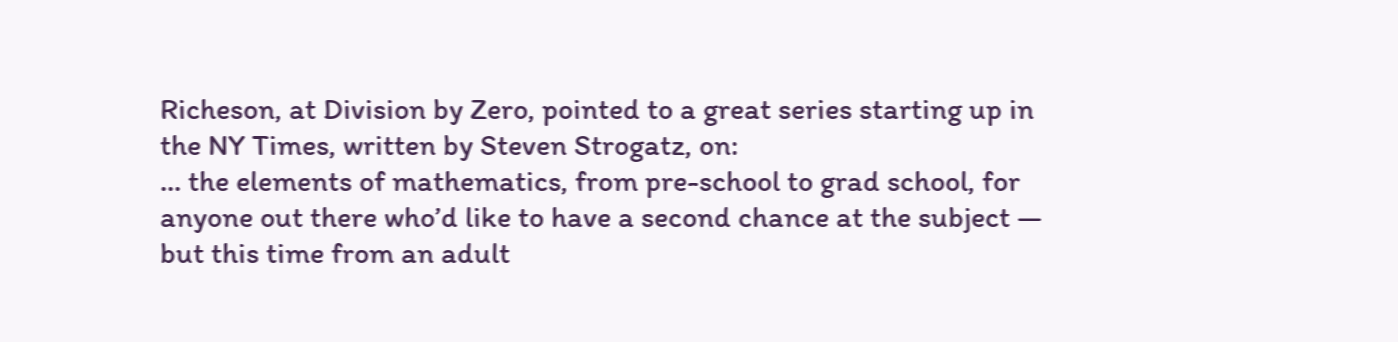Richeson, at Division by Zero, pointed to a great series starting up in the NY Times, written by Steven Strogatz, on:
... the elements of mathematics, from pre-school to grad school, for anyone out there who’d like to have a second chance at the subject — but this time from an adult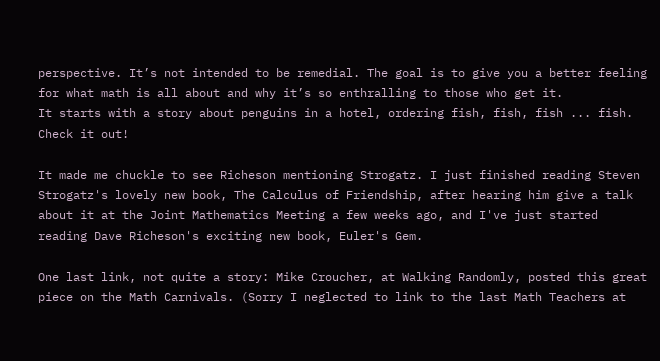perspective. It’s not intended to be remedial. The goal is to give you a better feeling for what math is all about and why it’s so enthralling to those who get it.
It starts with a story about penguins in a hotel, ordering fish, fish, fish ... fish. Check it out!

It made me chuckle to see Richeson mentioning Strogatz. I just finished reading Steven Strogatz's lovely new book, The Calculus of Friendship, after hearing him give a talk about it at the Joint Mathematics Meeting a few weeks ago, and I've just started reading Dave Richeson's exciting new book, Euler's Gem.

One last link, not quite a story: Mike Croucher, at Walking Randomly, posted this great piece on the Math Carnivals. (Sorry I neglected to link to the last Math Teachers at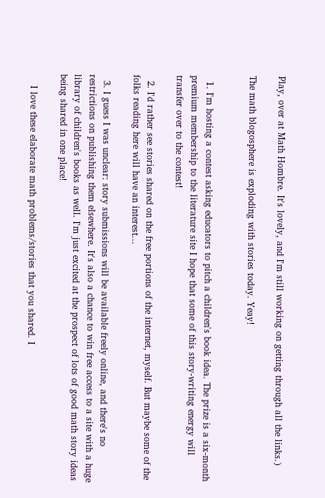Play, over at Math Hombre. It's lovely, and I'm still working on getting through all the links.)

The math blogosphere is exploding with stories today. Yeay!


  1. I'm hosting a contest asking educators to pitch a children's book idea. The prize is a six-month premium membership to the literature site I hope that some of this story-writing energy will transfer over to the contest!

  2. I'd rather see stories shared on the free portions of the internet, myself. But maybe some of the folks reading here will have an interest...

  3. I guess I was unclear: story submissions will be available freely online, and there's no restrictions on publishing them elsewhere. It's also a chance to win free access to a site with a huge library of children's books as well. I'm just excited at the prospect of lots of good math story ideas being shared in one place!

    I love these elaborate math problems/stories that you shared. I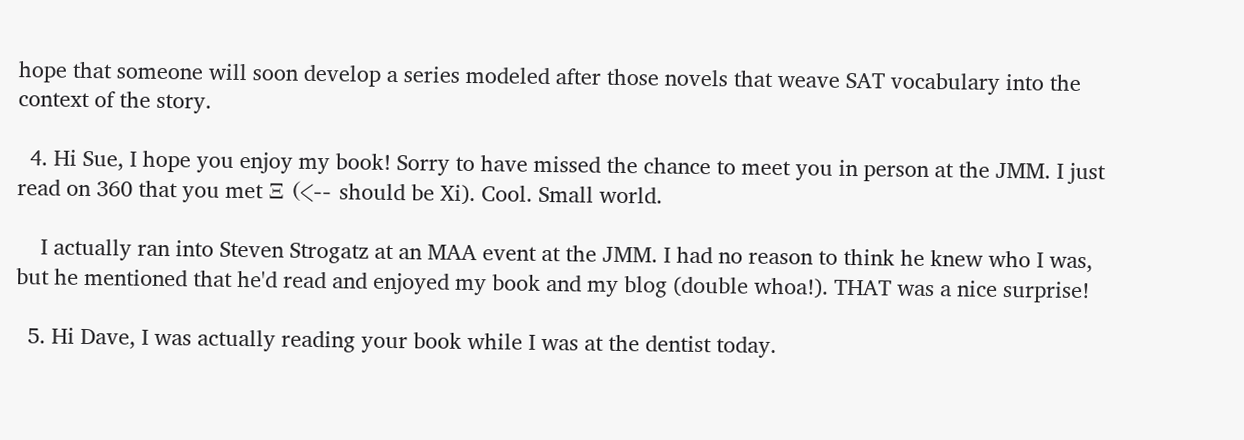hope that someone will soon develop a series modeled after those novels that weave SAT vocabulary into the context of the story.

  4. Hi Sue, I hope you enjoy my book! Sorry to have missed the chance to meet you in person at the JMM. I just read on 360 that you met Ξ (<-- should be Xi). Cool. Small world.

    I actually ran into Steven Strogatz at an MAA event at the JMM. I had no reason to think he knew who I was, but he mentioned that he'd read and enjoyed my book and my blog (double whoa!). THAT was a nice surprise!

  5. Hi Dave, I was actually reading your book while I was at the dentist today.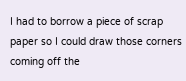I had to borrow a piece of scrap paper so I could draw those corners coming off the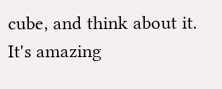cube, and think about it. It's amazing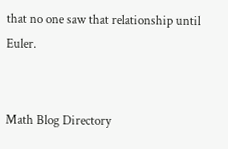that no one saw that relationship until Euler.


Math Blog Directory